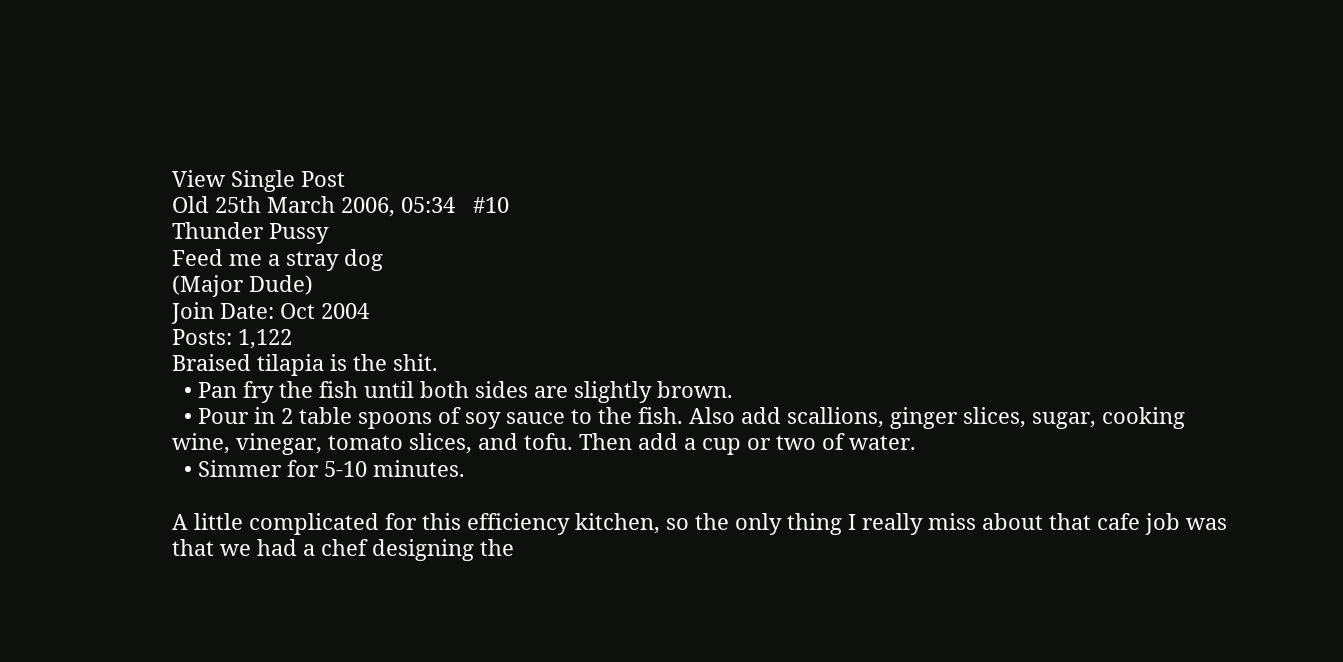View Single Post
Old 25th March 2006, 05:34   #10
Thunder Pussy
Feed me a stray dog
(Major Dude)
Join Date: Oct 2004
Posts: 1,122
Braised tilapia is the shit.
  • Pan fry the fish until both sides are slightly brown.
  • Pour in 2 table spoons of soy sauce to the fish. Also add scallions, ginger slices, sugar, cooking wine, vinegar, tomato slices, and tofu. Then add a cup or two of water.
  • Simmer for 5-10 minutes.

A little complicated for this efficiency kitchen, so the only thing I really miss about that cafe job was that we had a chef designing the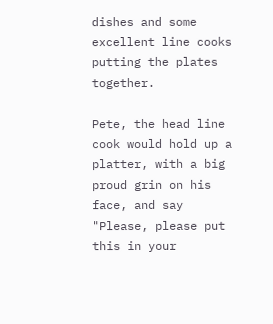dishes and some excellent line cooks putting the plates together.

Pete, the head line cook would hold up a platter, with a big proud grin on his face, and say "Please, please put this in your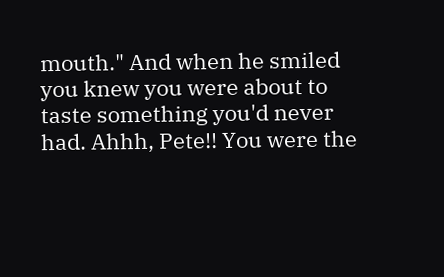mouth." And when he smiled you knew you were about to taste something you'd never had. Ahhh, Pete!! You were the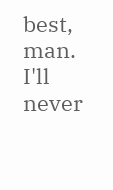best, man. I'll never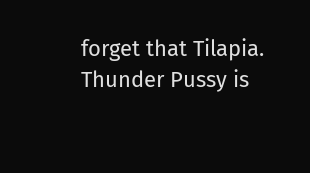forget that Tilapia.
Thunder Pussy is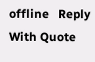offline   Reply With Quote